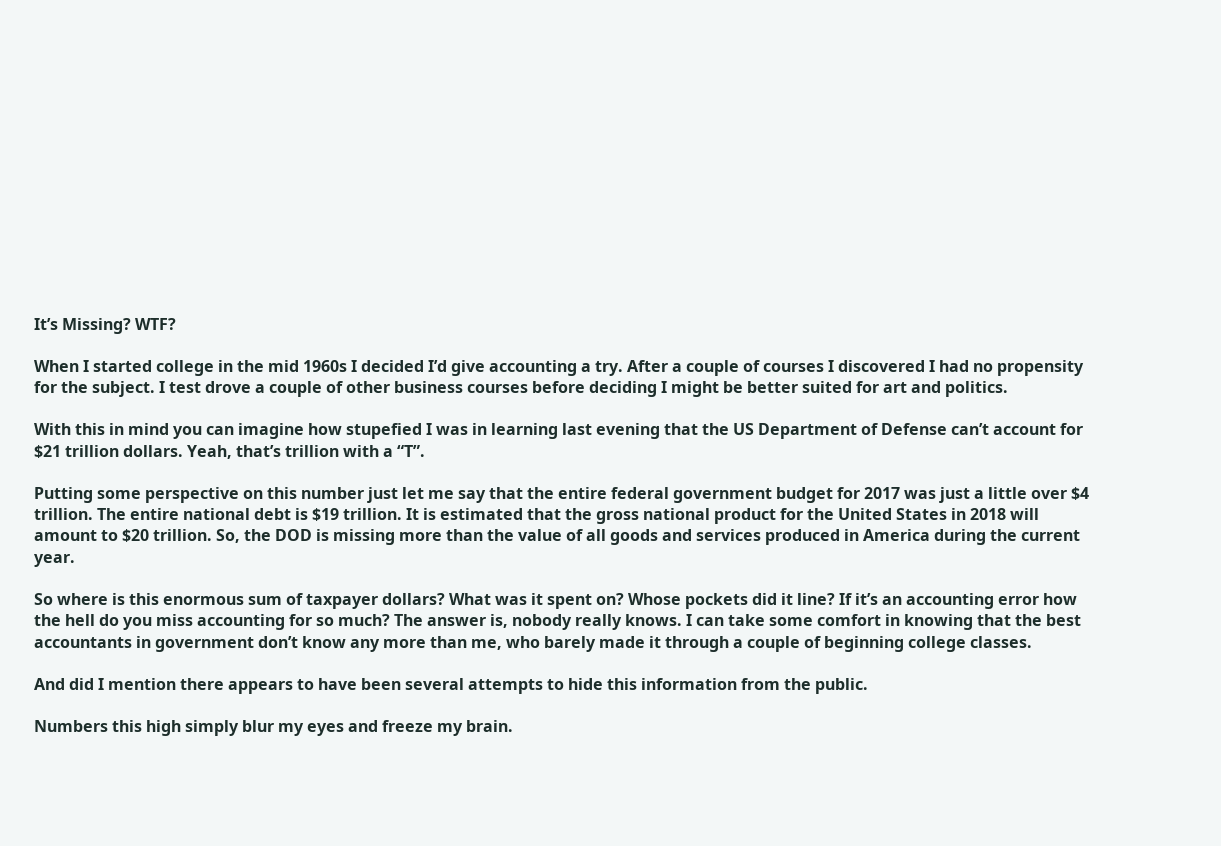It’s Missing? WTF?

When I started college in the mid 1960s I decided I’d give accounting a try. After a couple of courses I discovered I had no propensity for the subject. I test drove a couple of other business courses before deciding I might be better suited for art and politics.

With this in mind you can imagine how stupefied I was in learning last evening that the US Department of Defense can’t account for $21 trillion dollars. Yeah, that’s trillion with a “T”.

Putting some perspective on this number just let me say that the entire federal government budget for 2017 was just a little over $4 trillion. The entire national debt is $19 trillion. It is estimated that the gross national product for the United States in 2018 will amount to $20 trillion. So, the DOD is missing more than the value of all goods and services produced in America during the current year.

So where is this enormous sum of taxpayer dollars? What was it spent on? Whose pockets did it line? If it’s an accounting error how the hell do you miss accounting for so much? The answer is, nobody really knows. I can take some comfort in knowing that the best accountants in government don’t know any more than me, who barely made it through a couple of beginning college classes.

And did I mention there appears to have been several attempts to hide this information from the public.

Numbers this high simply blur my eyes and freeze my brain.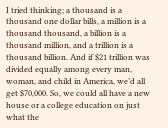I tried thinking; a thousand is a thousand one dollar bills, a million is a thousand thousand, a billion is a thousand million, and a trillion is a thousand billion. And if $21 trillion was divided equally among every man, woman, and child in America, we’d all get $70,000. So, we could all have a new house or a college education on just what the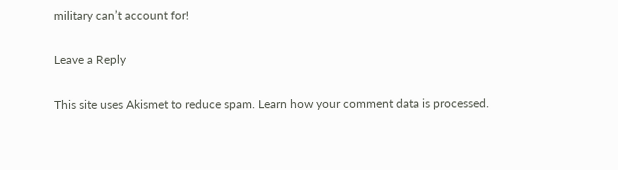military can’t account for!

Leave a Reply

This site uses Akismet to reduce spam. Learn how your comment data is processed.